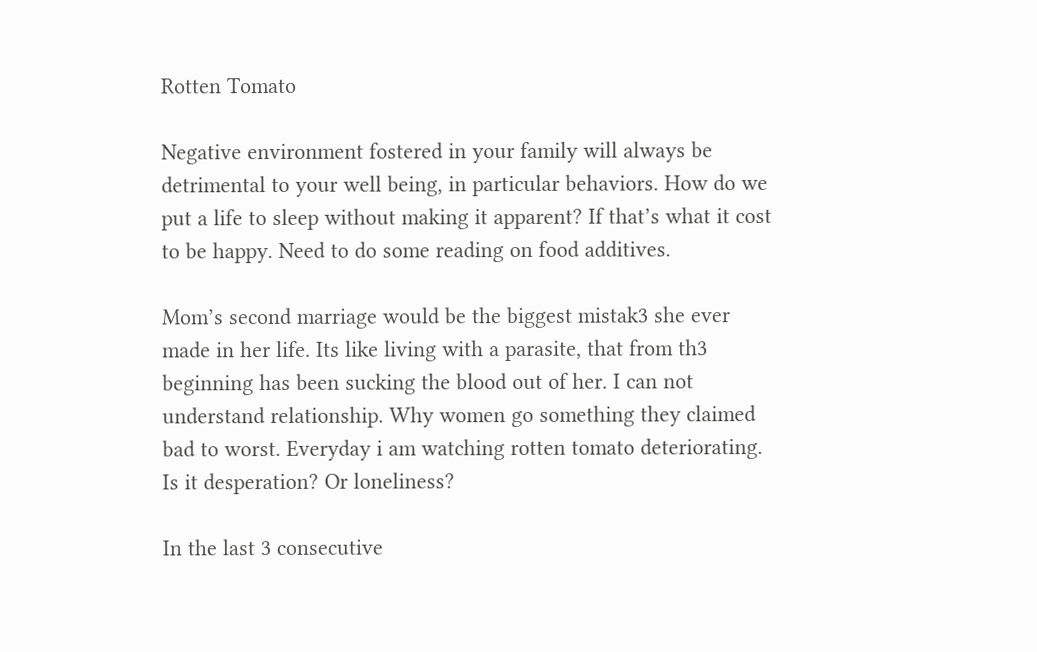Rotten Tomato

Negative environment fostered in your family will always be detrimental to your well being, in particular behaviors. How do we put a life to sleep without making it apparent? If that’s what it cost to be happy. Need to do some reading on food additives.

Mom’s second marriage would be the biggest mistak3 she ever made in her life. Its like living with a parasite, that from th3 beginning has been sucking the blood out of her. I can not understand relationship. Why women go something they claimed bad to worst. Everyday i am watching rotten tomato deteriorating. Is it desperation? Or loneliness?

In the last 3 consecutive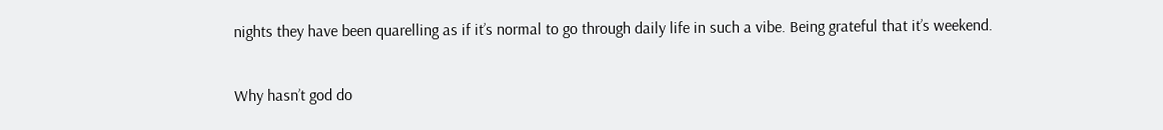nights they have been quarelling as if it’s normal to go through daily life in such a vibe. Being grateful that it’s weekend.

Why hasn’t god do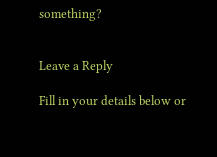something?


Leave a Reply

Fill in your details below or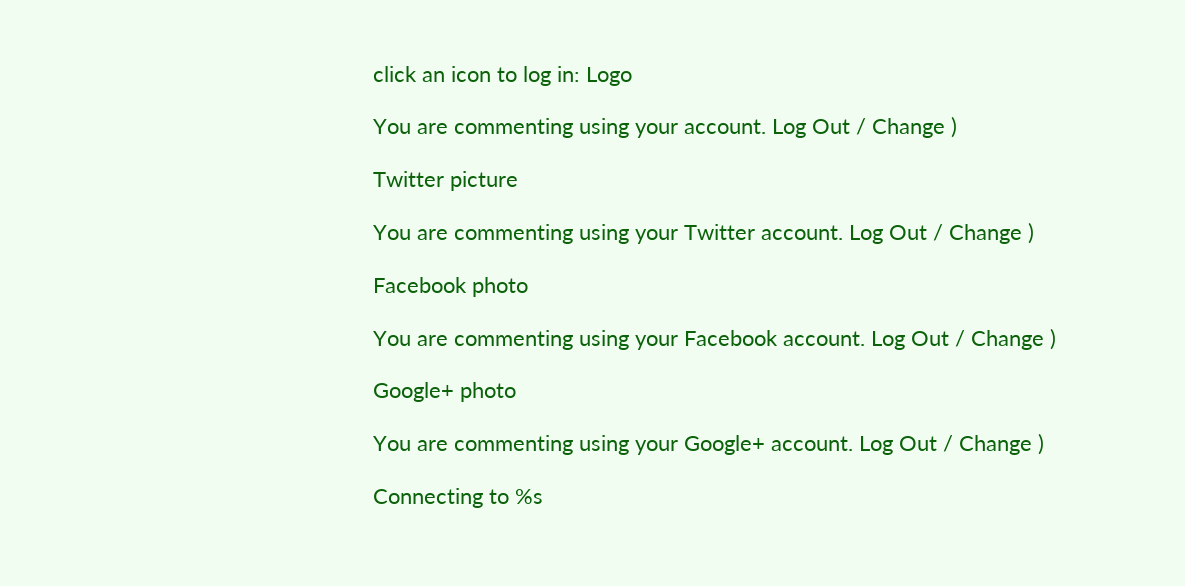click an icon to log in: Logo

You are commenting using your account. Log Out / Change )

Twitter picture

You are commenting using your Twitter account. Log Out / Change )

Facebook photo

You are commenting using your Facebook account. Log Out / Change )

Google+ photo

You are commenting using your Google+ account. Log Out / Change )

Connecting to %s